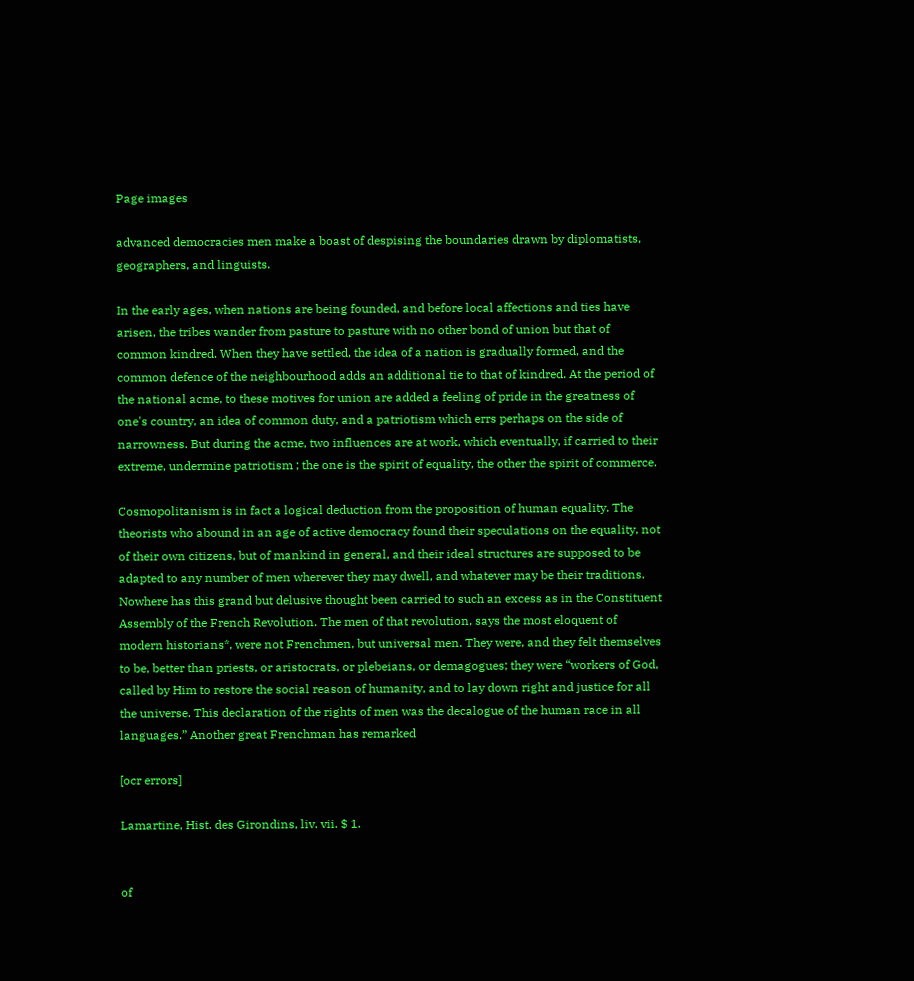Page images

advanced democracies men make a boast of despising the boundaries drawn by diplomatists, geographers, and linguists.

In the early ages, when nations are being founded, and before local affections and ties have arisen, the tribes wander from pasture to pasture with no other bond of union but that of common kindred. When they have settled, the idea of a nation is gradually formed, and the common defence of the neighbourhood adds an additional tie to that of kindred. At the period of the national acme, to these motives for union are added a feeling of pride in the greatness of one's country, an idea of common duty, and a patriotism which errs perhaps on the side of narrowness. But during the acme, two influences are at work, which eventually, if carried to their extreme, undermine patriotism ; the one is the spirit of equality, the other the spirit of commerce.

Cosmopolitanism is in fact a logical deduction from the proposition of human equality. The theorists who abound in an age of active democracy found their speculations on the equality, not of their own citizens, but of mankind in general, and their ideal structures are supposed to be adapted to any number of men wherever they may dwell, and whatever may be their traditions. Nowhere has this grand but delusive thought been carried to such an excess as in the Constituent Assembly of the French Revolution. The men of that revolution, says the most eloquent of modern historians*, were not Frenchmen, but universal men. They were, and they felt themselves to be, better than priests, or aristocrats, or plebeians, or demagogues; they were “workers of God, called by Him to restore the social reason of humanity, and to lay down right and justice for all the universe. This declaration of the rights of men was the decalogue of the human race in all languages.” Another great Frenchman has remarked

[ocr errors]

Lamartine, Hist. des Girondins, liv. vii. $ 1.


of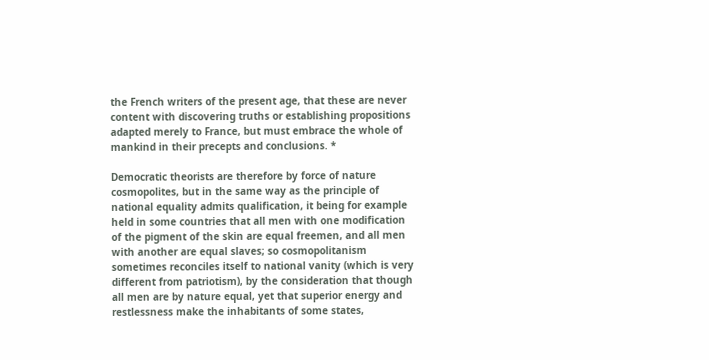the French writers of the present age, that these are never content with discovering truths or establishing propositions adapted merely to France, but must embrace the whole of mankind in their precepts and conclusions. *

Democratic theorists are therefore by force of nature cosmopolites, but in the same way as the principle of national equality admits qualification, it being for example held in some countries that all men with one modification of the pigment of the skin are equal freemen, and all men with another are equal slaves; so cosmopolitanism sometimes reconciles itself to national vanity (which is very different from patriotism), by the consideration that though all men are by nature equal, yet that superior energy and restlessness make the inhabitants of some states,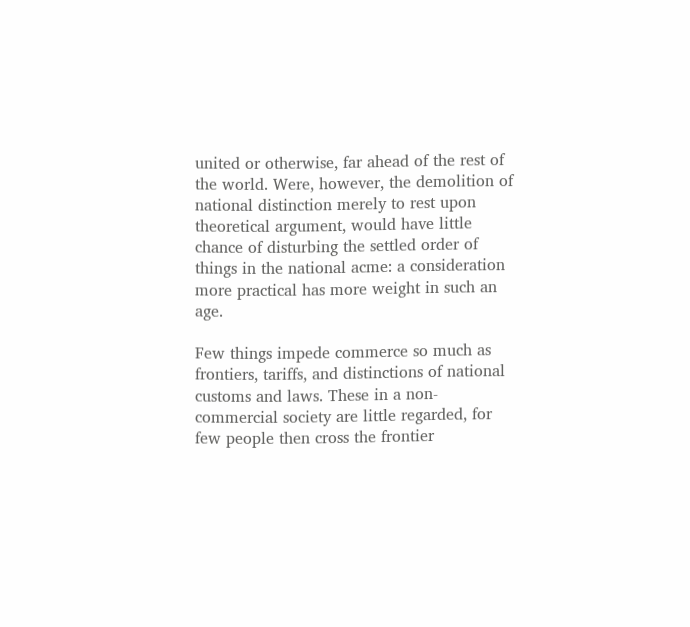united or otherwise, far ahead of the rest of the world. Were, however, the demolition of national distinction merely to rest upon theoretical argument, would have little chance of disturbing the settled order of things in the national acme: a consideration more practical has more weight in such an age.

Few things impede commerce so much as frontiers, tariffs, and distinctions of national customs and laws. These in a non-commercial society are little regarded, for few people then cross the frontier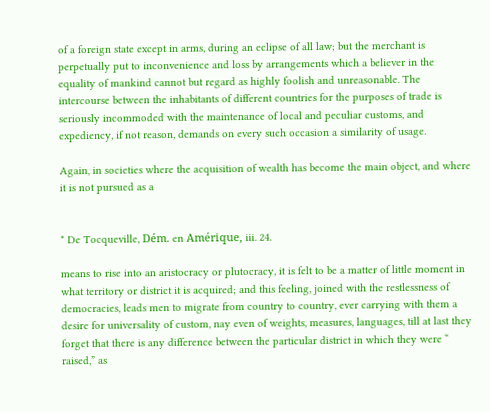of a foreign state except in arms, during an eclipse of all law; but the merchant is perpetually put to inconvenience and loss by arrangements which a believer in the equality of mankind cannot but regard as highly foolish and unreasonable. The intercourse between the inhabitants of different countries for the purposes of trade is seriously incommoded with the maintenance of local and peculiar customs, and expediency, if not reason, demands on every such occasion a similarity of usage.

Again, in societies where the acquisition of wealth has become the main object, and where it is not pursued as a


* De Tocqueville, Dém. en Amérique, iii. 24.

means to rise into an aristocracy or plutocracy, it is felt to be a matter of little moment in what territory or district it is acquired; and this feeling, joined with the restlessness of democracies, leads men to migrate from country to country, ever carrying with them a desire for universality of custom, nay even of weights, measures, languages, till at last they forget that there is any difference between the particular district in which they were “ raised,” as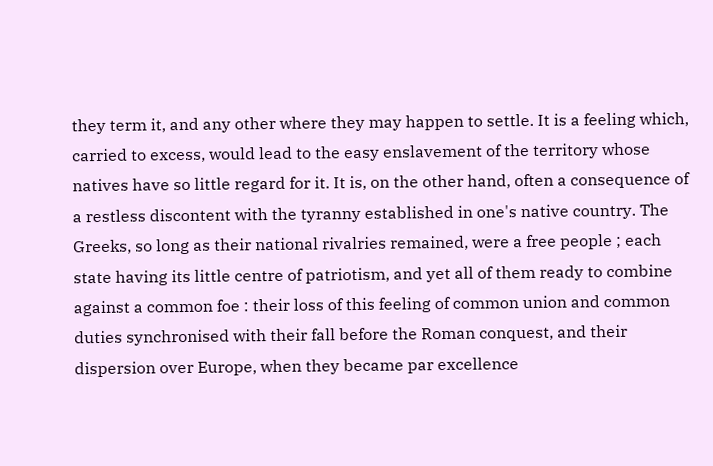they term it, and any other where they may happen to settle. It is a feeling which, carried to excess, would lead to the easy enslavement of the territory whose natives have so little regard for it. It is, on the other hand, often a consequence of a restless discontent with the tyranny established in one's native country. The Greeks, so long as their national rivalries remained, were a free people ; each state having its little centre of patriotism, and yet all of them ready to combine against a common foe : their loss of this feeling of common union and common duties synchronised with their fall before the Roman conquest, and their dispersion over Europe, when they became par excellence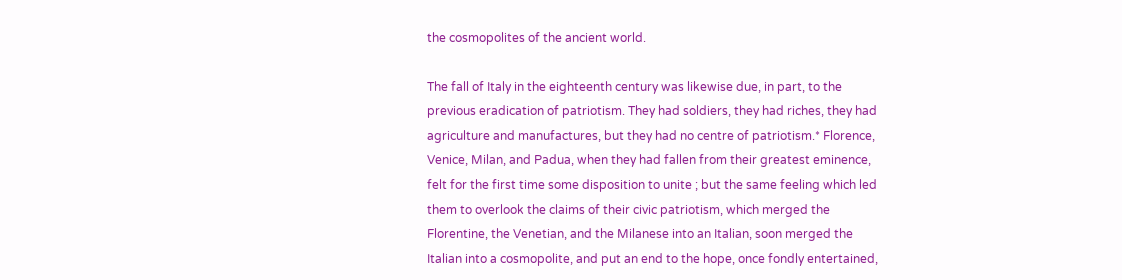the cosmopolites of the ancient world.

The fall of Italy in the eighteenth century was likewise due, in part, to the previous eradication of patriotism. They had soldiers, they had riches, they had agriculture and manufactures, but they had no centre of patriotism.* Florence, Venice, Milan, and Padua, when they had fallen from their greatest eminence, felt for the first time some disposition to unite ; but the same feeling which led them to overlook the claims of their civic patriotism, which merged the Florentine, the Venetian, and the Milanese into an Italian, soon merged the Italian into a cosmopolite, and put an end to the hope, once fondly entertained,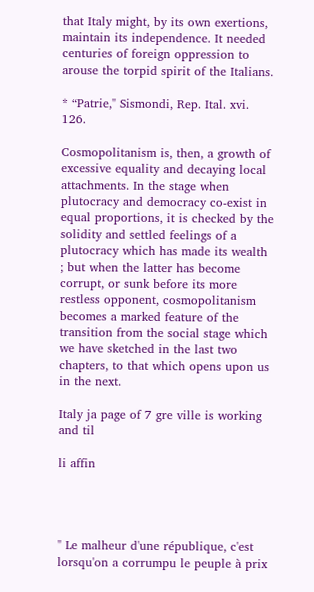that Italy might, by its own exertions, maintain its independence. It needed centuries of foreign oppression to arouse the torpid spirit of the Italians.

* “Patrie," Sismondi, Rep. Ital. xvi. 126.

Cosmopolitanism is, then, a growth of excessive equality and decaying local attachments. In the stage when plutocracy and democracy co-exist in equal proportions, it is checked by the solidity and settled feelings of a plutocracy which has made its wealth ; but when the latter has become corrupt, or sunk before its more restless opponent, cosmopolitanism becomes a marked feature of the transition from the social stage which we have sketched in the last two chapters, to that which opens upon us in the next.

Italy ja page of 7 gre ville is working and til

li affin




" Le malheur d'une république, c'est lorsqu'on a corrumpu le peuple à prix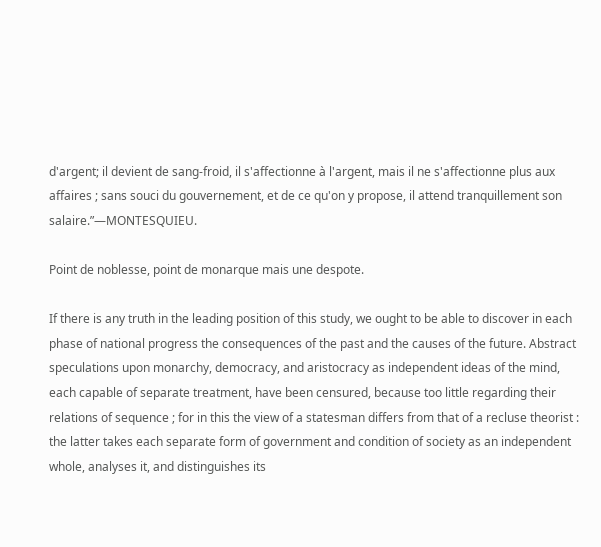d'argent; il devient de sang-froid, il s'affectionne à l'argent, mais il ne s'affectionne plus aux affaires ; sans souci du gouvernement, et de ce qu'on y propose, il attend tranquillement son salaire.”—MONTESQUIEU.

Point de noblesse, point de monarque mais une despote.

If there is any truth in the leading position of this study, we ought to be able to discover in each phase of national progress the consequences of the past and the causes of the future. Abstract speculations upon monarchy, democracy, and aristocracy as independent ideas of the mind, each capable of separate treatment, have been censured, because too little regarding their relations of sequence ; for in this the view of a statesman differs from that of a recluse theorist : the latter takes each separate form of government and condition of society as an independent whole, analyses it, and distinguishes its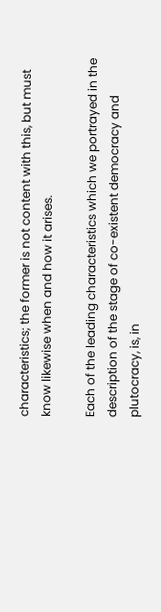characteristics; the former is not content with this, but must know likewise when and how it arises.

Each of the leading characteristics which we portrayed in the description of the stage of co-existent democracy and plutocracy, is, in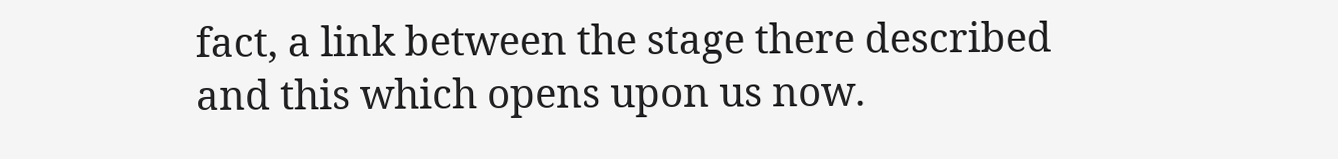fact, a link between the stage there described and this which opens upon us now.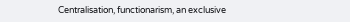Centralisation, functionarism, an exclusive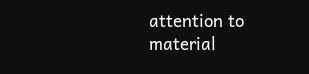attention to material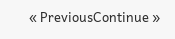« PreviousContinue »